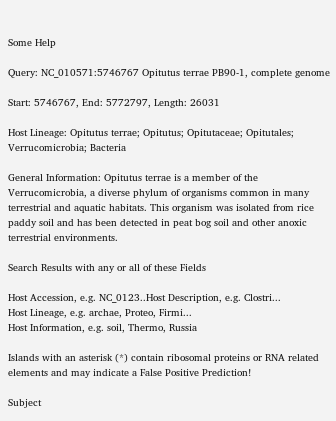Some Help

Query: NC_010571:5746767 Opitutus terrae PB90-1, complete genome

Start: 5746767, End: 5772797, Length: 26031

Host Lineage: Opitutus terrae; Opitutus; Opitutaceae; Opitutales; Verrucomicrobia; Bacteria

General Information: Opitutus terrae is a member of the Verrucomicrobia, a diverse phylum of organisms common in many terrestrial and aquatic habitats. This organism was isolated from rice paddy soil and has been detected in peat bog soil and other anoxic terrestrial environments.

Search Results with any or all of these Fields

Host Accession, e.g. NC_0123..Host Description, e.g. Clostri...
Host Lineage, e.g. archae, Proteo, Firmi...
Host Information, e.g. soil, Thermo, Russia

Islands with an asterisk (*) contain ribosomal proteins or RNA related elements and may indicate a False Positive Prediction!

Subject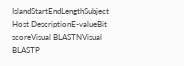IslandStartEndLengthSubject Host DescriptionE-valueBit scoreVisual BLASTNVisual BLASTP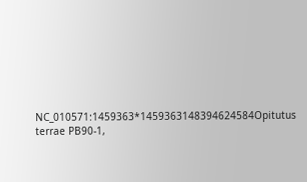NC_010571:1459363*1459363148394624584Opitutus terrae PB90-1,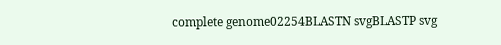complete genome02254BLASTN svgBLASTP svg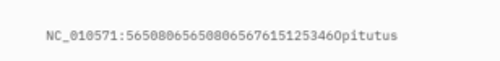NC_010571:56508065650806567615125346Opitutus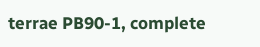terrae PB90-1, complete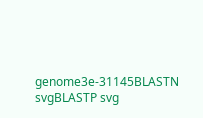genome3e-31145BLASTN svgBLASTP svg